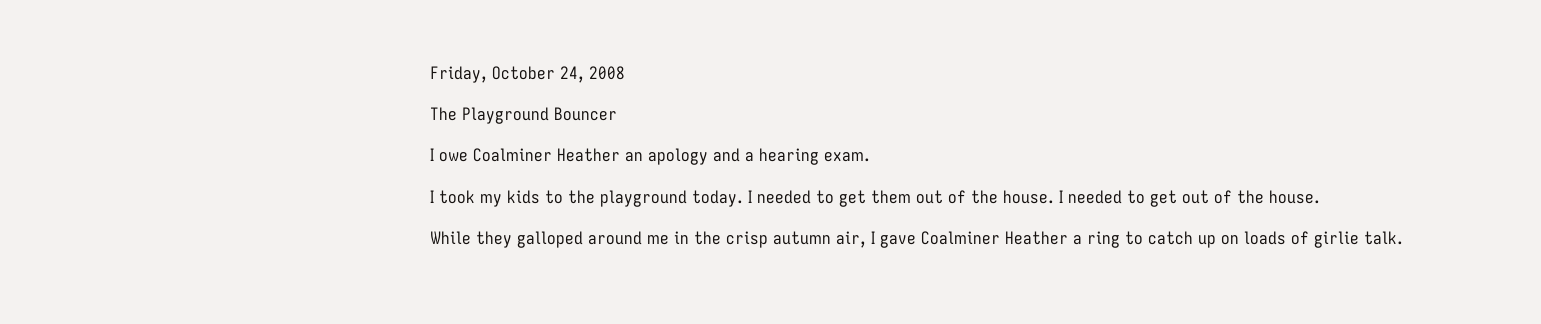Friday, October 24, 2008

The Playground Bouncer

I owe Coalminer Heather an apology and a hearing exam.

I took my kids to the playground today. I needed to get them out of the house. I needed to get out of the house.

While they galloped around me in the crisp autumn air, I gave Coalminer Heather a ring to catch up on loads of girlie talk.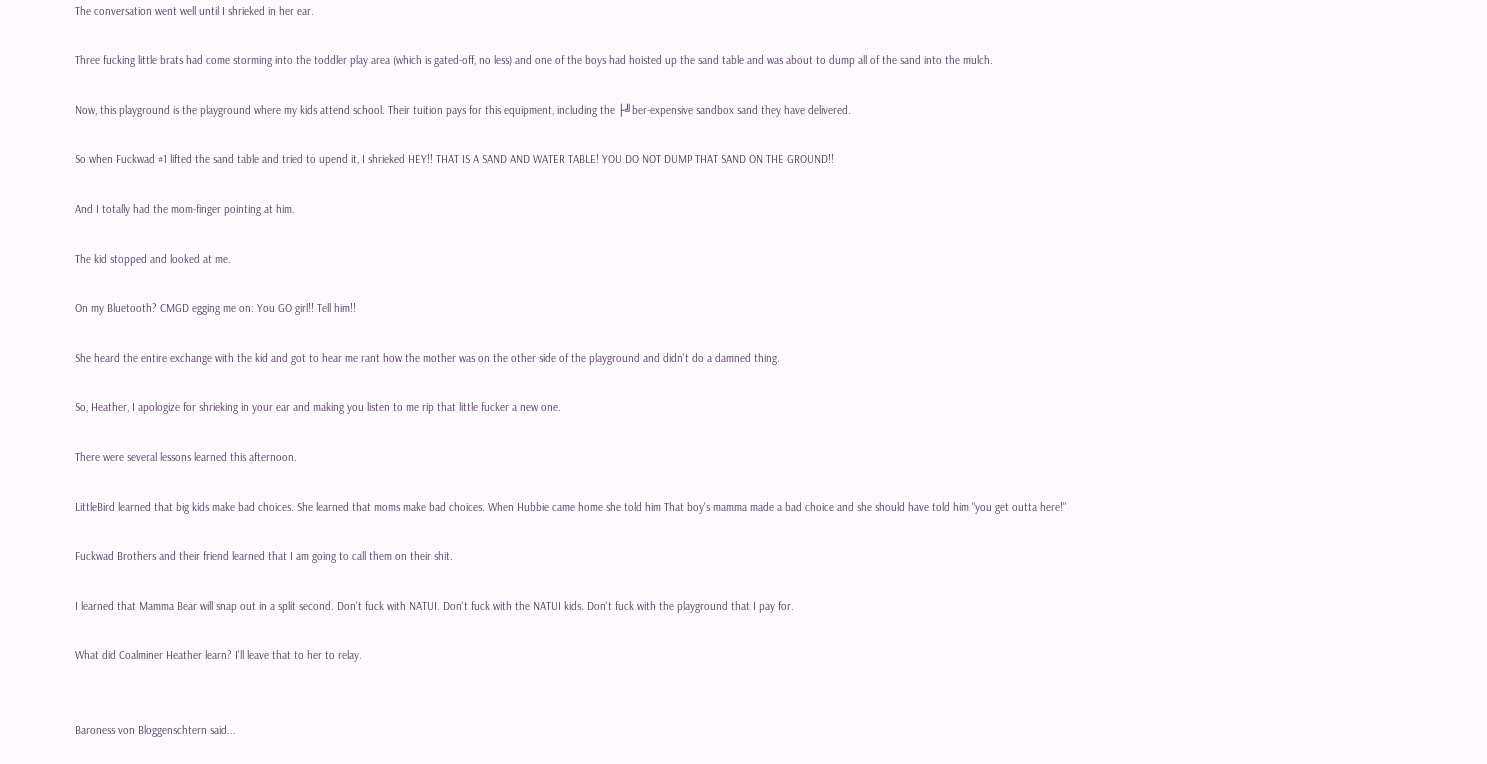The conversation went well until I shrieked in her ear.

Three fucking little brats had come storming into the toddler play area (which is gated-off, no less) and one of the boys had hoisted up the sand table and was about to dump all of the sand into the mulch.

Now, this playground is the playground where my kids attend school. Their tuition pays for this equipment, including the ├╝ber-expensive sandbox sand they have delivered.

So when Fuckwad #1 lifted the sand table and tried to upend it, I shrieked HEY!! THAT IS A SAND AND WATER TABLE! YOU DO NOT DUMP THAT SAND ON THE GROUND!!

And I totally had the mom-finger pointing at him.

The kid stopped and looked at me.

On my Bluetooth? CMGD egging me on: You GO girl!! Tell him!!

She heard the entire exchange with the kid and got to hear me rant how the mother was on the other side of the playground and didn't do a damned thing.

So, Heather, I apologize for shrieking in your ear and making you listen to me rip that little fucker a new one.

There were several lessons learned this afternoon.

LittleBird learned that big kids make bad choices. She learned that moms make bad choices. When Hubbie came home she told him That boy's mamma made a bad choice and she should have told him "you get outta here!"

Fuckwad Brothers and their friend learned that I am going to call them on their shit.

I learned that Mamma Bear will snap out in a split second. Don't fuck with NATUI. Don't fuck with the NATUI kids. Don't fuck with the playground that I pay for.

What did Coalminer Heather learn? I'll leave that to her to relay.


Baroness von Bloggenschtern said...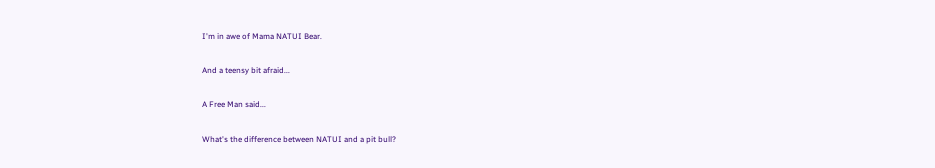I'm in awe of Mama NATUI Bear.

And a teensy bit afraid...

A Free Man said...

What's the difference between NATUI and a pit bull?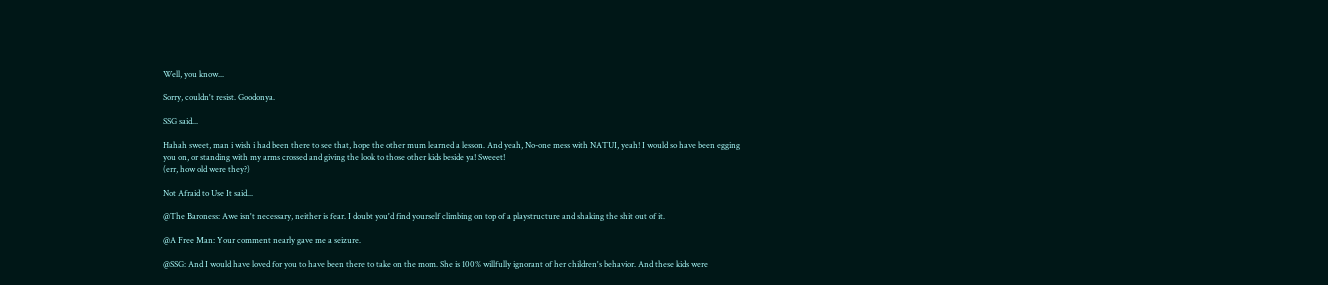Well, you know...

Sorry, couldn't resist. Goodonya.

SSG said...

Hahah sweet, man i wish i had been there to see that, hope the other mum learned a lesson. And yeah, No-one mess with NATUI, yeah! I would so have been egging you on, or standing with my arms crossed and giving the look to those other kids beside ya! Sweeet!
(err, how old were they?)

Not Afraid to Use It said...

@The Baroness: Awe isn't necessary, neither is fear. I doubt you'd find yourself climbing on top of a playstructure and shaking the shit out of it.

@A Free Man: Your comment nearly gave me a seizure.

@SSG: And I would have loved for you to have been there to take on the mom. She is 100% willfully ignorant of her children's behavior. And these kids were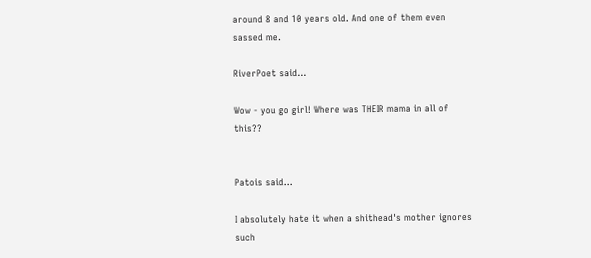around 8 and 10 years old. And one of them even sassed me.

RiverPoet said...

Wow - you go girl! Where was THEIR mama in all of this??


Patois said...

I absolutely hate it when a shithead's mother ignores such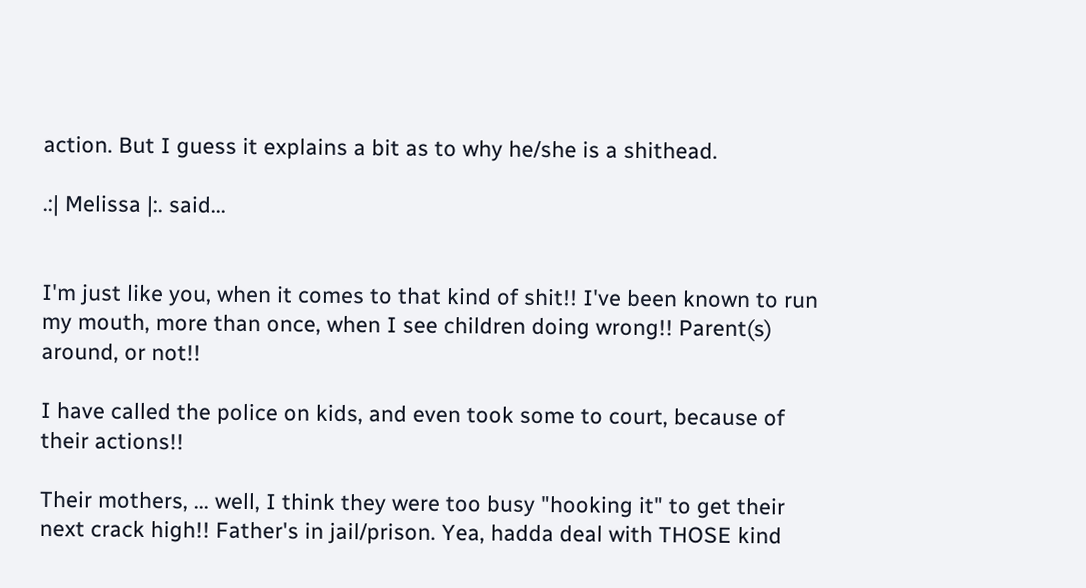action. But I guess it explains a bit as to why he/she is a shithead.

.:| Melissa |:. said...


I'm just like you, when it comes to that kind of shit!! I've been known to run my mouth, more than once, when I see children doing wrong!! Parent(s) around, or not!!

I have called the police on kids, and even took some to court, because of their actions!!

Their mothers, ... well, I think they were too busy "hooking it" to get their next crack high!! Father's in jail/prison. Yea, hadda deal with THOSE kind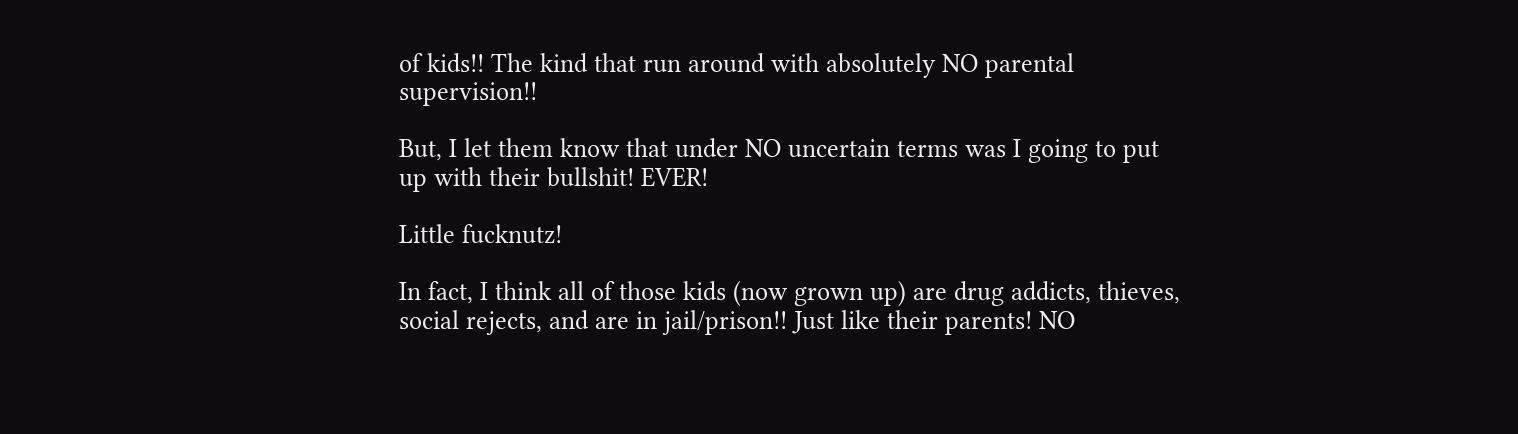of kids!! The kind that run around with absolutely NO parental supervision!!

But, I let them know that under NO uncertain terms was I going to put up with their bullshit! EVER!

Little fucknutz!

In fact, I think all of those kids (now grown up) are drug addicts, thieves, social rejects, and are in jail/prison!! Just like their parents! NO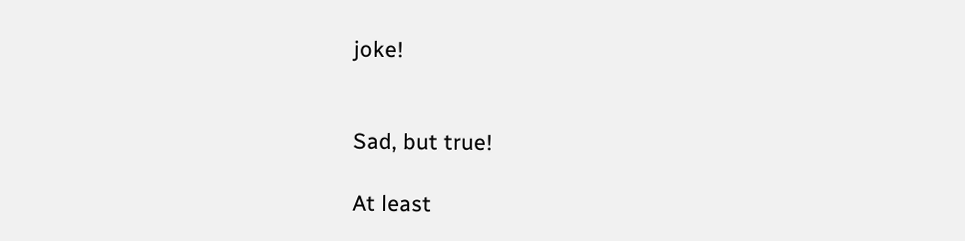joke!


Sad, but true!

At least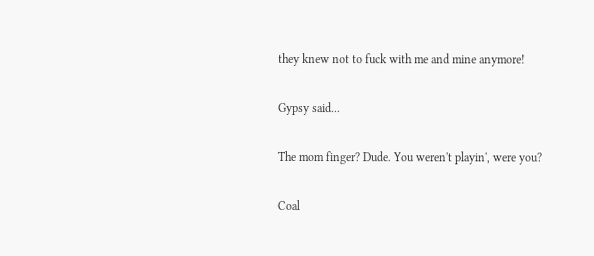they knew not to fuck with me and mine anymore!

Gypsy said...

The mom finger? Dude. You weren't playin', were you?

Coal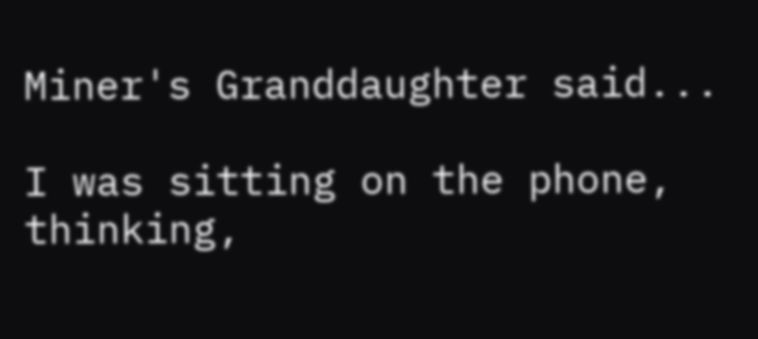Miner's Granddaughter said...

I was sitting on the phone, thinking,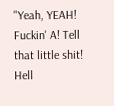"Yeah, YEAH! Fuckin' A! Tell that little shit! Hell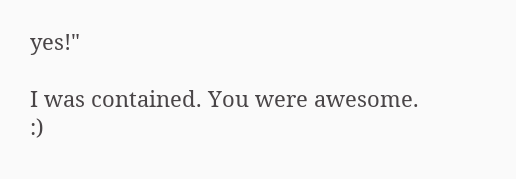yes!"

I was contained. You were awesome. :)